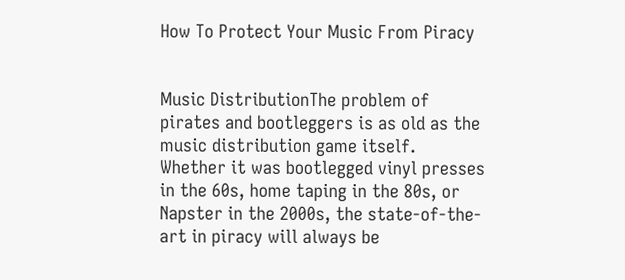How To Protect Your Music From Piracy


Music DistributionThe problem of pirates and bootleggers is as old as the music distribution game itself.  Whether it was bootlegged vinyl presses in the 60s, home taping in the 80s, or Napster in the 2000s, the state-of-the-art in piracy will always be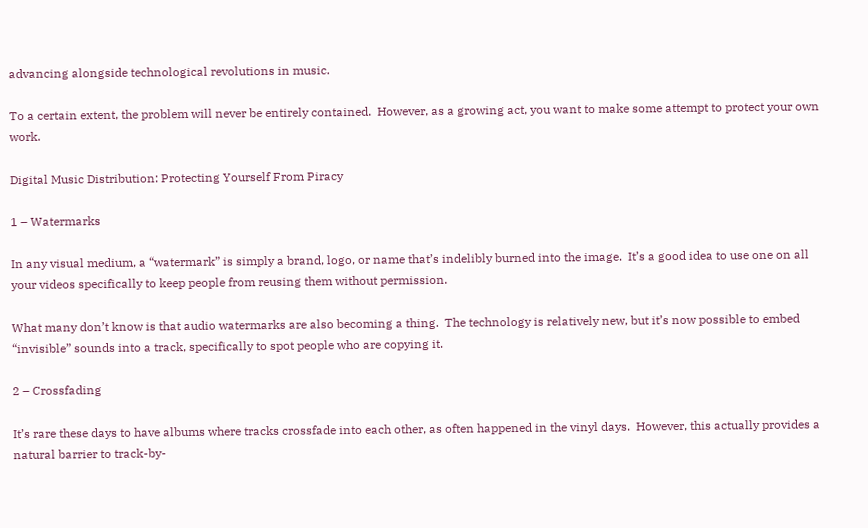advancing alongside technological revolutions in music.

To a certain extent, the problem will never be entirely contained.  However, as a growing act, you want to make some attempt to protect your own work.

Digital Music Distribution: Protecting Yourself From Piracy

1 – Watermarks

In any visual medium, a “watermark” is simply a brand, logo, or name that’s indelibly burned into the image.  It’s a good idea to use one on all your videos specifically to keep people from reusing them without permission.

What many don’t know is that audio watermarks are also becoming a thing.  The technology is relatively new, but it’s now possible to embed “invisible” sounds into a track, specifically to spot people who are copying it.

2 – Crossfading

It’s rare these days to have albums where tracks crossfade into each other, as often happened in the vinyl days.  However, this actually provides a natural barrier to track-by-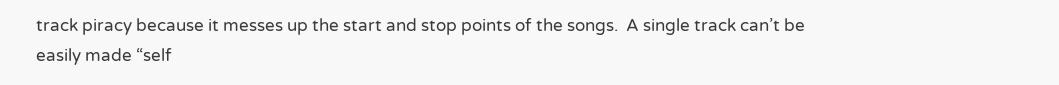track piracy because it messes up the start and stop points of the songs.  A single track can’t be easily made “self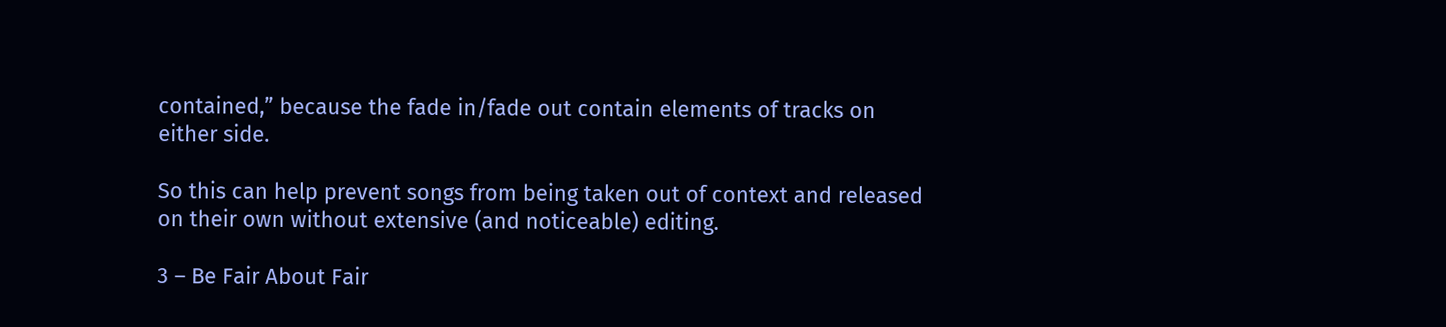contained,” because the fade in/fade out contain elements of tracks on either side.

So this can help prevent songs from being taken out of context and released on their own without extensive (and noticeable) editing.

3 – Be Fair About Fair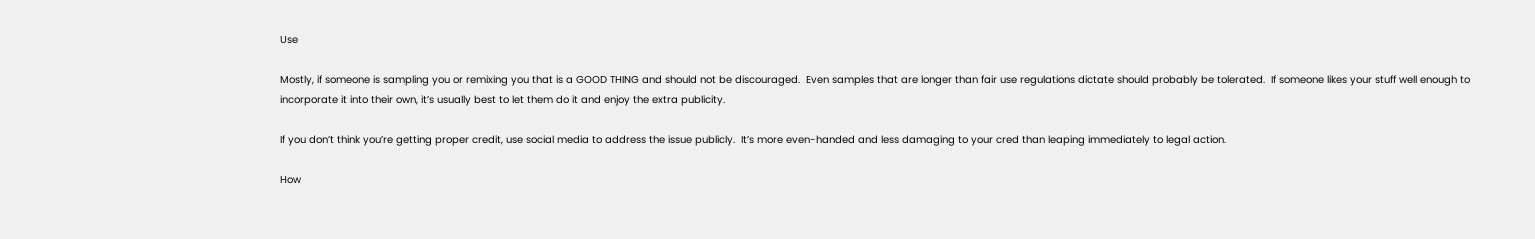Use

Mostly, if someone is sampling you or remixing you that is a GOOD THING and should not be discouraged.  Even samples that are longer than fair use regulations dictate should probably be tolerated.  If someone likes your stuff well enough to incorporate it into their own, it’s usually best to let them do it and enjoy the extra publicity.

If you don’t think you’re getting proper credit, use social media to address the issue publicly.  It’s more even-handed and less damaging to your cred than leaping immediately to legal action.

How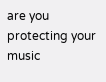are you protecting your music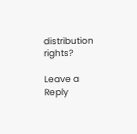distribution rights?

Leave a Reply